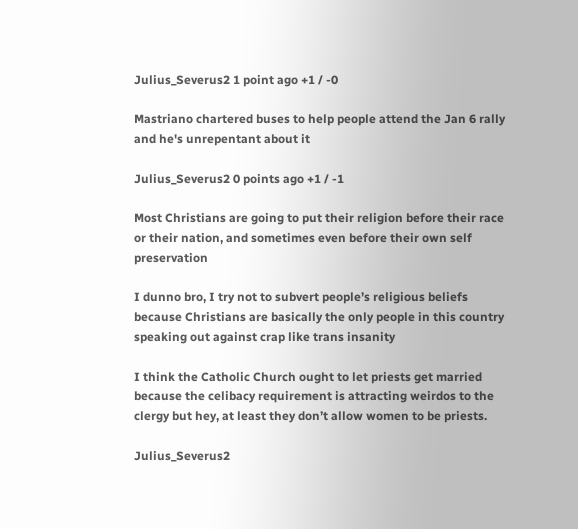Julius_Severus2 1 point ago +1 / -0

Mastriano chartered buses to help people attend the Jan 6 rally and he's unrepentant about it

Julius_Severus2 0 points ago +1 / -1

Most Christians are going to put their religion before their race or their nation, and sometimes even before their own self preservation

I dunno bro, I try not to subvert people’s religious beliefs because Christians are basically the only people in this country speaking out against crap like trans insanity

I think the Catholic Church ought to let priests get married because the celibacy requirement is attracting weirdos to the clergy but hey, at least they don’t allow women to be priests.

Julius_Severus2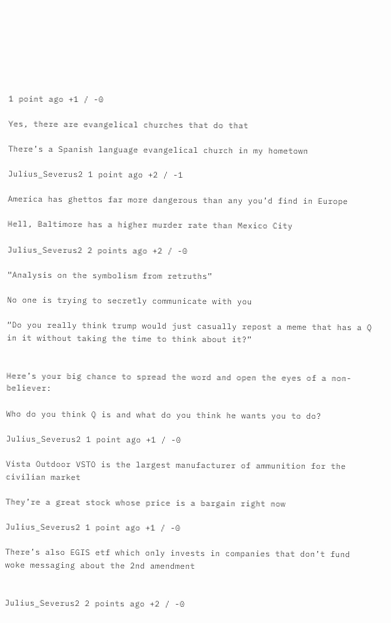1 point ago +1 / -0

Yes, there are evangelical churches that do that

There’s a Spanish language evangelical church in my hometown

Julius_Severus2 1 point ago +2 / -1

America has ghettos far more dangerous than any you’d find in Europe

Hell, Baltimore has a higher murder rate than Mexico City

Julius_Severus2 2 points ago +2 / -0

“Analysis on the symbolism from retruths”

No one is trying to secretly communicate with you

“Do you really think trump would just casually repost a meme that has a Q in it without taking the time to think about it?”


Here’s your big chance to spread the word and open the eyes of a non-believer:

Who do you think Q is and what do you think he wants you to do?

Julius_Severus2 1 point ago +1 / -0

Vista Outdoor VSTO is the largest manufacturer of ammunition for the civilian market

They’re a great stock whose price is a bargain right now

Julius_Severus2 1 point ago +1 / -0

There’s also EGIS etf which only invests in companies that don’t fund woke messaging about the 2nd amendment


Julius_Severus2 2 points ago +2 / -0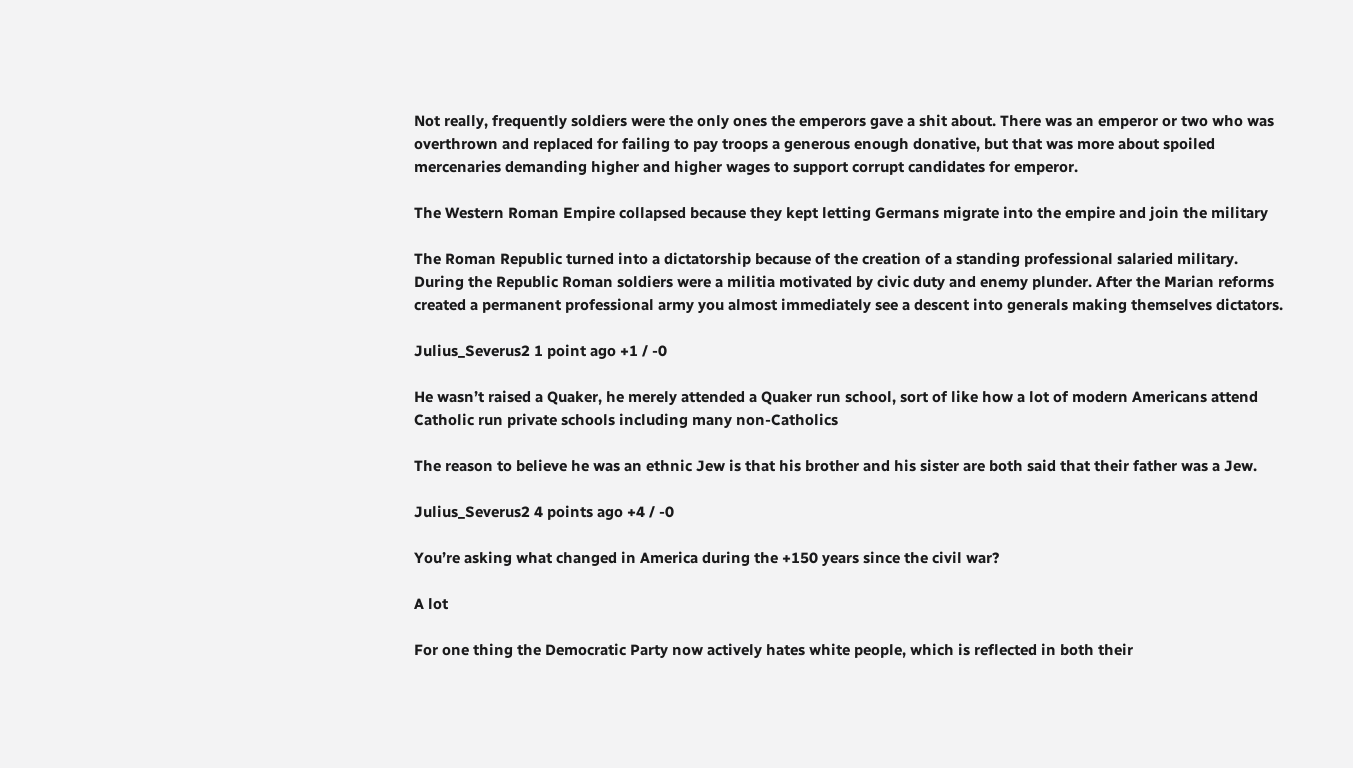Not really, frequently soldiers were the only ones the emperors gave a shit about. There was an emperor or two who was overthrown and replaced for failing to pay troops a generous enough donative, but that was more about spoiled mercenaries demanding higher and higher wages to support corrupt candidates for emperor.

The Western Roman Empire collapsed because they kept letting Germans migrate into the empire and join the military

The Roman Republic turned into a dictatorship because of the creation of a standing professional salaried military. During the Republic Roman soldiers were a militia motivated by civic duty and enemy plunder. After the Marian reforms created a permanent professional army you almost immediately see a descent into generals making themselves dictators.

Julius_Severus2 1 point ago +1 / -0

He wasn’t raised a Quaker, he merely attended a Quaker run school, sort of like how a lot of modern Americans attend Catholic run private schools including many non-Catholics

The reason to believe he was an ethnic Jew is that his brother and his sister are both said that their father was a Jew.

Julius_Severus2 4 points ago +4 / -0

You’re asking what changed in America during the +150 years since the civil war?

A lot

For one thing the Democratic Party now actively hates white people, which is reflected in both their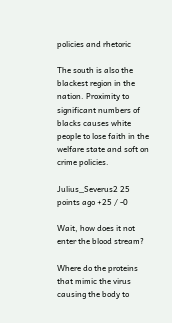policies and rhetoric

The south is also the blackest region in the nation. Proximity to significant numbers of blacks causes white people to lose faith in the welfare state and soft on crime policies.

Julius_Severus2 25 points ago +25 / -0

Wait, how does it not enter the blood stream?

Where do the proteins that mimic the virus causing the body to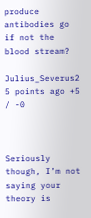produce antibodies go if not the blood stream?

Julius_Severus2 5 points ago +5 / -0



Seriously though, I’m not saying your theory is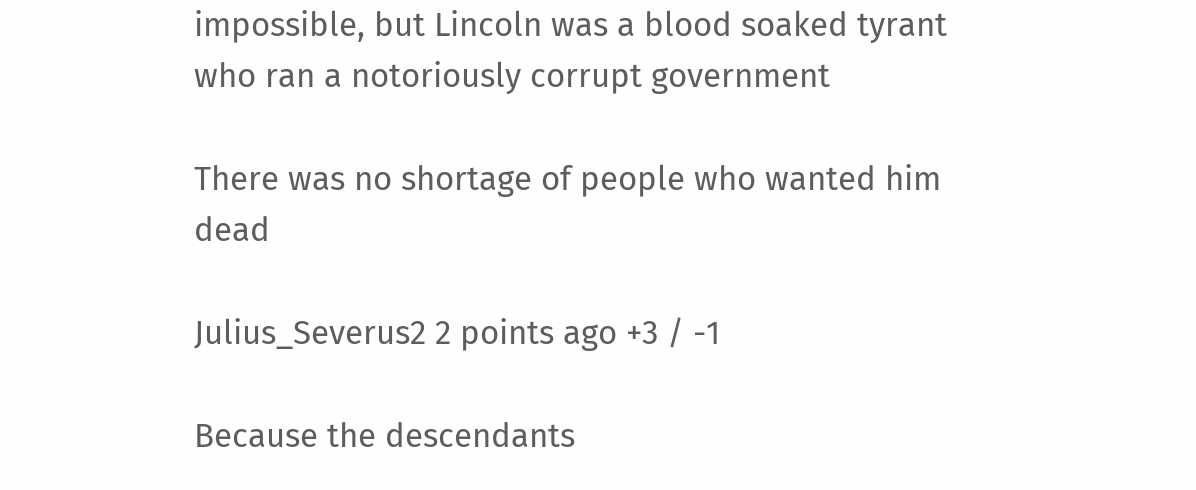impossible, but Lincoln was a blood soaked tyrant who ran a notoriously corrupt government

There was no shortage of people who wanted him dead

Julius_Severus2 2 points ago +3 / -1

Because the descendants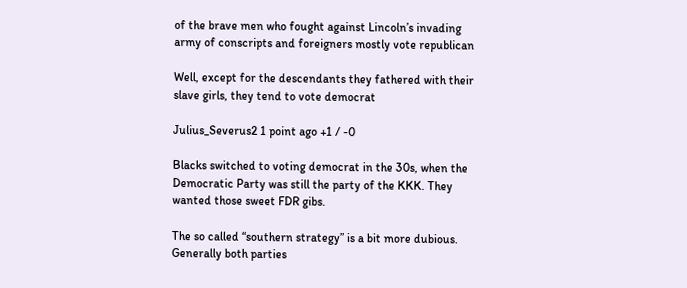of the brave men who fought against Lincoln’s invading army of conscripts and foreigners mostly vote republican

Well, except for the descendants they fathered with their slave girls, they tend to vote democrat

Julius_Severus2 1 point ago +1 / -0

Blacks switched to voting democrat in the 30s, when the Democratic Party was still the party of the KKK. They wanted those sweet FDR gibs.

The so called “southern strategy” is a bit more dubious. Generally both parties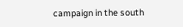campaign in the south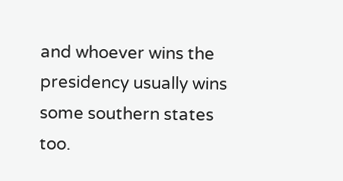and whoever wins the presidency usually wins some southern states too.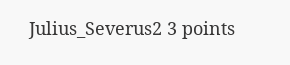Julius_Severus2 3 points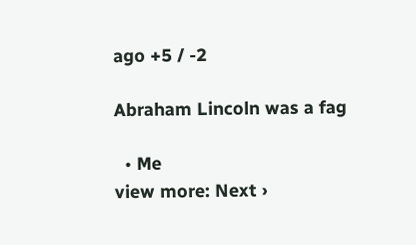ago +5 / -2

Abraham Lincoln was a fag

  • Me
view more: Next ›